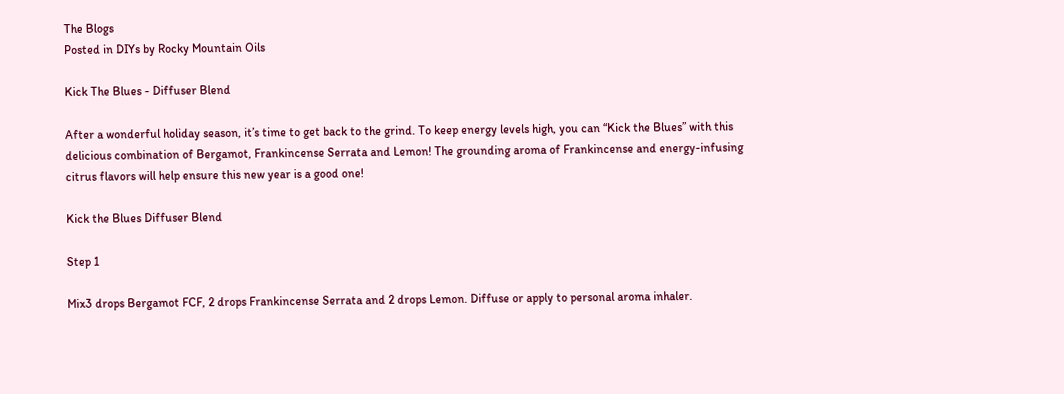The Blogs
Posted in DIYs by Rocky Mountain Oils

Kick The Blues - Diffuser Blend

After a wonderful holiday season, it’s time to get back to the grind. To keep energy levels high, you can “Kick the Blues” with this delicious combination of Bergamot, Frankincense Serrata and Lemon! The grounding aroma of Frankincense and energy-infusing citrus flavors will help ensure this new year is a good one!

Kick the Blues Diffuser Blend

Step 1

Mix3 drops Bergamot FCF, 2 drops Frankincense Serrata and 2 drops Lemon. Diffuse or apply to personal aroma inhaler.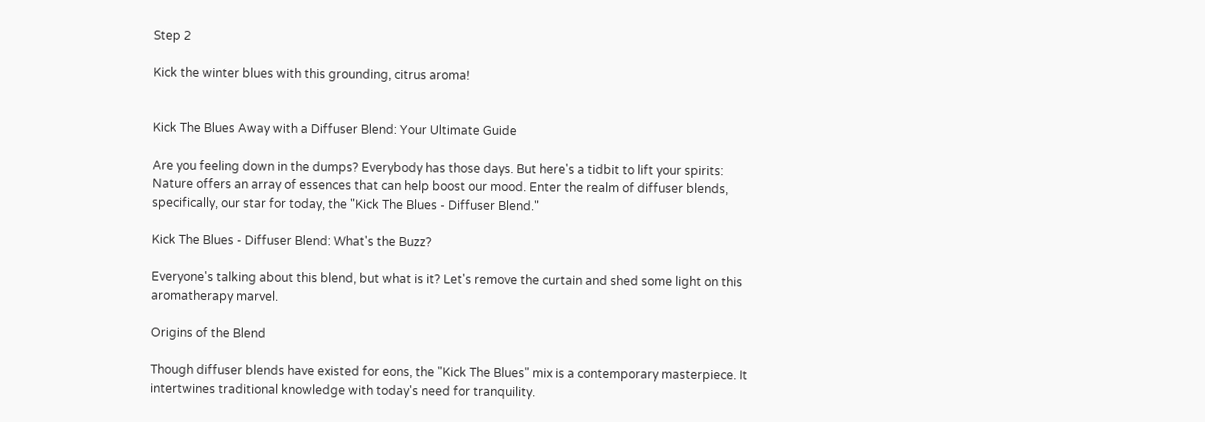Step 2

Kick the winter blues with this grounding, citrus aroma!


Kick The Blues Away with a Diffuser Blend: Your Ultimate Guide

Are you feeling down in the dumps? Everybody has those days. But here's a tidbit to lift your spirits: Nature offers an array of essences that can help boost our mood. Enter the realm of diffuser blends, specifically, our star for today, the "Kick The Blues - Diffuser Blend."

Kick The Blues - Diffuser Blend: What's the Buzz?

Everyone's talking about this blend, but what is it? Let's remove the curtain and shed some light on this aromatherapy marvel.

Origins of the Blend

Though diffuser blends have existed for eons, the "Kick The Blues" mix is a contemporary masterpiece. It intertwines traditional knowledge with today's need for tranquility.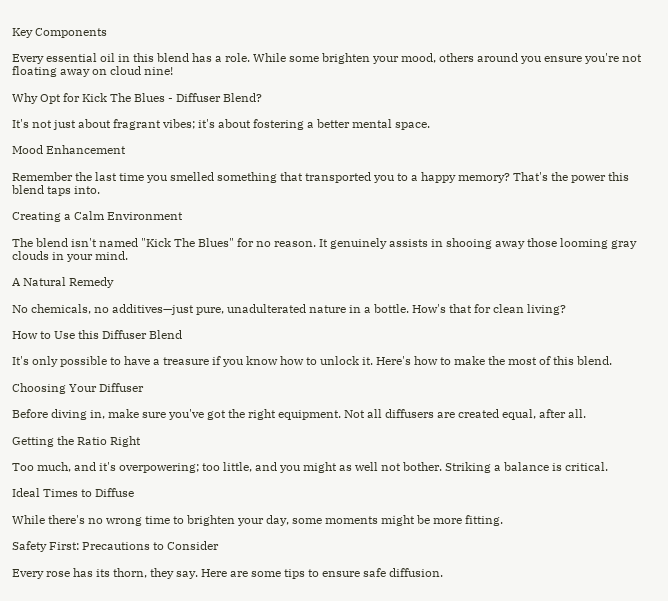Key Components

Every essential oil in this blend has a role. While some brighten your mood, others around you ensure you're not floating away on cloud nine!

Why Opt for Kick The Blues - Diffuser Blend?

It's not just about fragrant vibes; it's about fostering a better mental space.

Mood Enhancement

Remember the last time you smelled something that transported you to a happy memory? That's the power this blend taps into.

Creating a Calm Environment

The blend isn't named "Kick The Blues" for no reason. It genuinely assists in shooing away those looming gray clouds in your mind.

A Natural Remedy

No chemicals, no additives—just pure, unadulterated nature in a bottle. How's that for clean living?

How to Use this Diffuser Blend

It's only possible to have a treasure if you know how to unlock it. Here's how to make the most of this blend.

Choosing Your Diffuser

Before diving in, make sure you've got the right equipment. Not all diffusers are created equal, after all.

Getting the Ratio Right

Too much, and it's overpowering; too little, and you might as well not bother. Striking a balance is critical.

Ideal Times to Diffuse

While there's no wrong time to brighten your day, some moments might be more fitting.

Safety First: Precautions to Consider

Every rose has its thorn, they say. Here are some tips to ensure safe diffusion.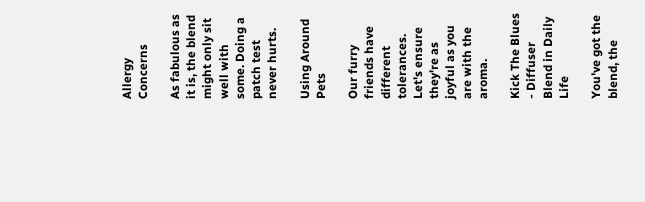Allergy Concerns

As fabulous as it is, the blend might only sit well with some. Doing a patch test never hurts.

Using Around Pets

Our furry friends have different tolerances. Let's ensure they're as joyful as you are with the aroma.

Kick The Blues - Diffuser Blend in Daily Life

You've got the blend, the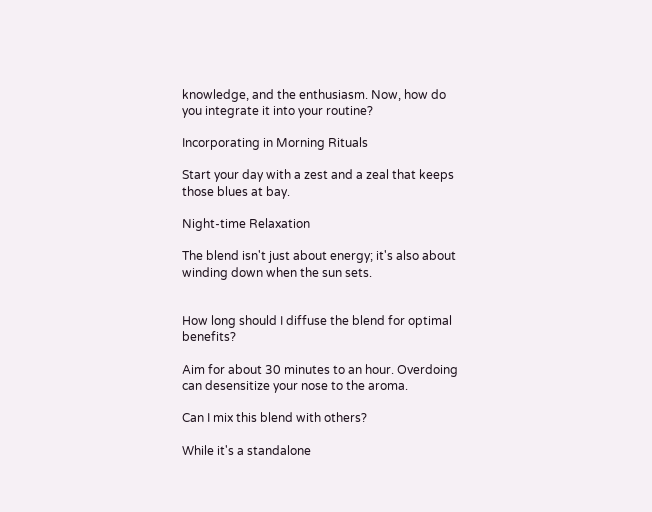knowledge, and the enthusiasm. Now, how do you integrate it into your routine?

Incorporating in Morning Rituals

Start your day with a zest and a zeal that keeps those blues at bay.

Night-time Relaxation

The blend isn't just about energy; it's also about winding down when the sun sets.


How long should I diffuse the blend for optimal benefits?

Aim for about 30 minutes to an hour. Overdoing can desensitize your nose to the aroma.

Can I mix this blend with others?

While it's a standalone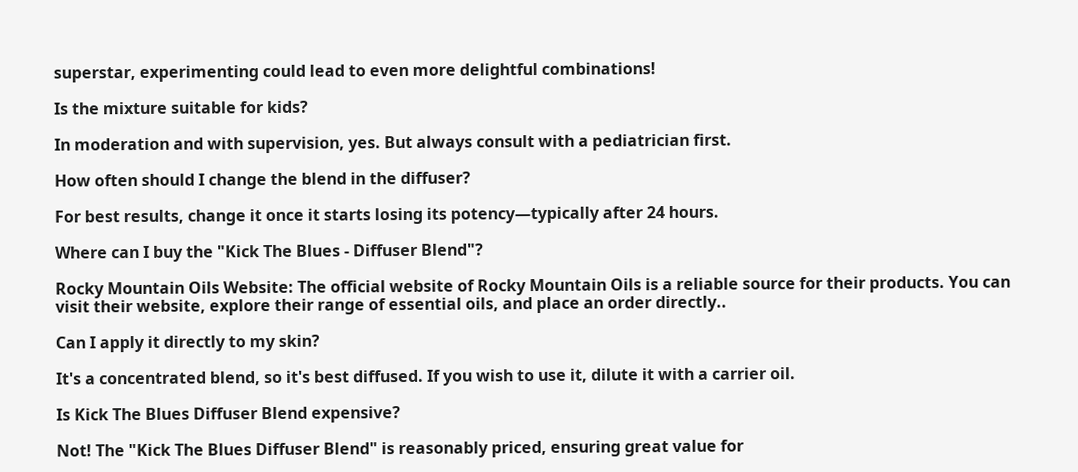superstar, experimenting could lead to even more delightful combinations!

Is the mixture suitable for kids?

In moderation and with supervision, yes. But always consult with a pediatrician first.

How often should I change the blend in the diffuser?

For best results, change it once it starts losing its potency—typically after 24 hours.

Where can I buy the "Kick The Blues - Diffuser Blend"?

Rocky Mountain Oils Website: The official website of Rocky Mountain Oils is a reliable source for their products. You can visit their website, explore their range of essential oils, and place an order directly..

Can I apply it directly to my skin?

It's a concentrated blend, so it's best diffused. If you wish to use it, dilute it with a carrier oil.

Is Kick The Blues Diffuser Blend expensive?

Not! The "Kick The Blues Diffuser Blend" is reasonably priced, ensuring great value for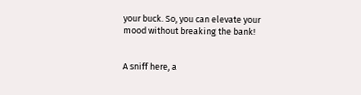your buck. So, you can elevate your mood without breaking the bank!


A sniff here, a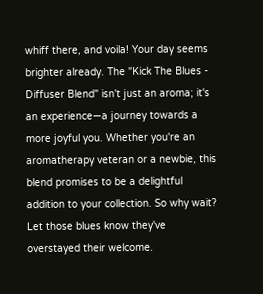whiff there, and voila! Your day seems brighter already. The "Kick The Blues - Diffuser Blend" isn't just an aroma; it's an experience—a journey towards a more joyful you. Whether you're an aromatherapy veteran or a newbie, this blend promises to be a delightful addition to your collection. So why wait? Let those blues know they've overstayed their welcome.